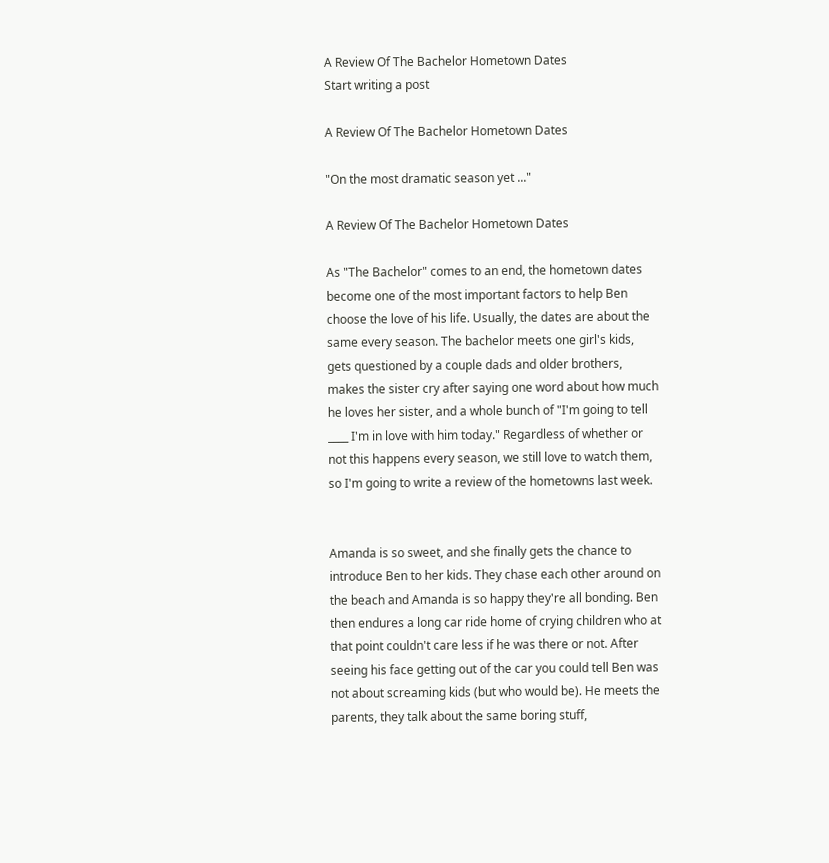A Review Of The Bachelor Hometown Dates
Start writing a post

A Review Of The Bachelor Hometown Dates

"On the most dramatic season yet ..."

A Review Of The Bachelor Hometown Dates

As "The Bachelor" comes to an end, the hometown dates become one of the most important factors to help Ben choose the love of his life. Usually, the dates are about the same every season. The bachelor meets one girl's kids, gets questioned by a couple dads and older brothers, makes the sister cry after saying one word about how much he loves her sister, and a whole bunch of "I'm going to tell ____ I'm in love with him today." Regardless of whether or not this happens every season, we still love to watch them, so I'm going to write a review of the hometowns last week.


Amanda is so sweet, and she finally gets the chance to introduce Ben to her kids. They chase each other around on the beach and Amanda is so happy they're all bonding. Ben then endures a long car ride home of crying children who at that point couldn't care less if he was there or not. After seeing his face getting out of the car you could tell Ben was not about screaming kids (but who would be). He meets the parents, they talk about the same boring stuff,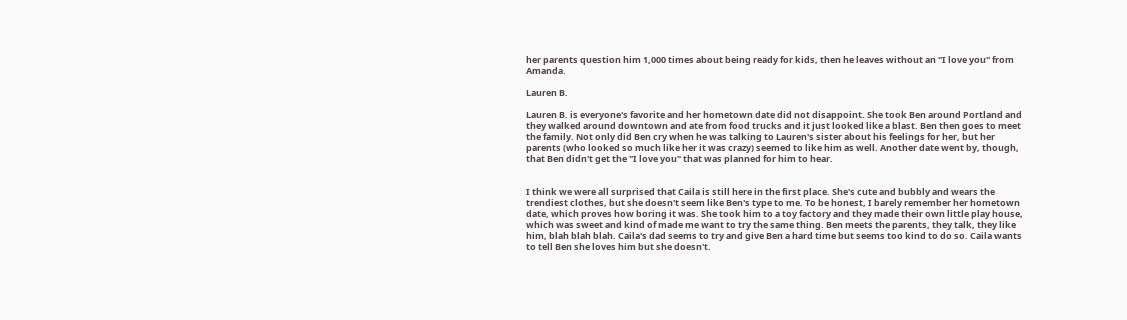her parents question him 1,000 times about being ready for kids, then he leaves without an "I love you" from Amanda.

Lauren B.

Lauren B. is everyone's favorite and her hometown date did not disappoint. She took Ben around Portland and they walked around downtown and ate from food trucks and it just looked like a blast. Ben then goes to meet the family. Not only did Ben cry when he was talking to Lauren's sister about his feelings for her, but her parents (who looked so much like her it was crazy) seemed to like him as well. Another date went by, though, that Ben didn't get the "I love you" that was planned for him to hear.


I think we were all surprised that Caila is still here in the first place. She's cute and bubbly and wears the trendiest clothes, but she doesn't seem like Ben's type to me. To be honest, I barely remember her hometown date, which proves how boring it was. She took him to a toy factory and they made their own little play house, which was sweet and kind of made me want to try the same thing. Ben meets the parents, they talk, they like him, blah blah blah. Caila's dad seems to try and give Ben a hard time but seems too kind to do so. Caila wants to tell Ben she loves him but she doesn't.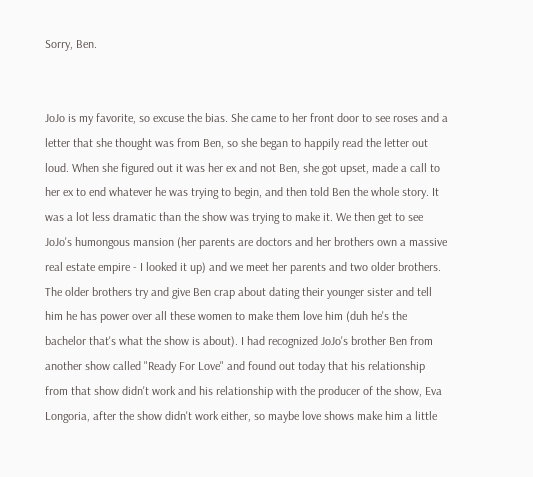Sorry, Ben.


JoJo is my favorite, so excuse the bias. She came to her front door to see roses and a letter that she thought was from Ben, so she began to happily read the letter out loud. When she figured out it was her ex and not Ben, she got upset, made a call to her ex to end whatever he was trying to begin, and then told Ben the whole story. It was a lot less dramatic than the show was trying to make it. We then get to see JoJo's humongous mansion (her parents are doctors and her brothers own a massive real estate empire - I looked it up) and we meet her parents and two older brothers. The older brothers try and give Ben crap about dating their younger sister and tell him he has power over all these women to make them love him (duh he's the bachelor that's what the show is about). I had recognized JoJo's brother Ben from another show called "Ready For Love" and found out today that his relationship from that show didn't work and his relationship with the producer of the show, Eva Longoria, after the show didn't work either, so maybe love shows make him a little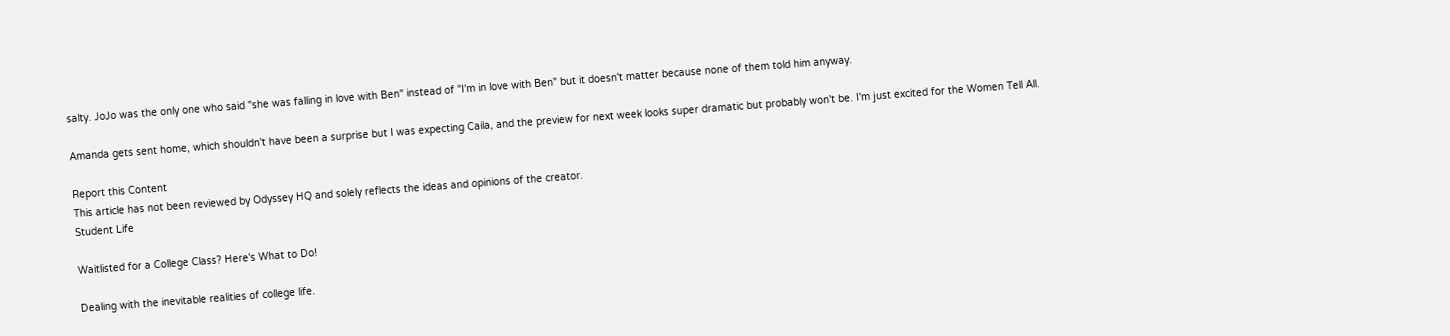salty. JoJo was the only one who said "she was falling in love with Ben" instead of "I'm in love with Ben" but it doesn't matter because none of them told him anyway.

Amanda gets sent home, which shouldn't have been a surprise but I was expecting Caila, and the preview for next week looks super dramatic but probably won't be. I'm just excited for the Women Tell All.

Report this Content
This article has not been reviewed by Odyssey HQ and solely reflects the ideas and opinions of the creator.
Student Life

Waitlisted for a College Class? Here's What to Do!

Dealing with the inevitable realities of college life.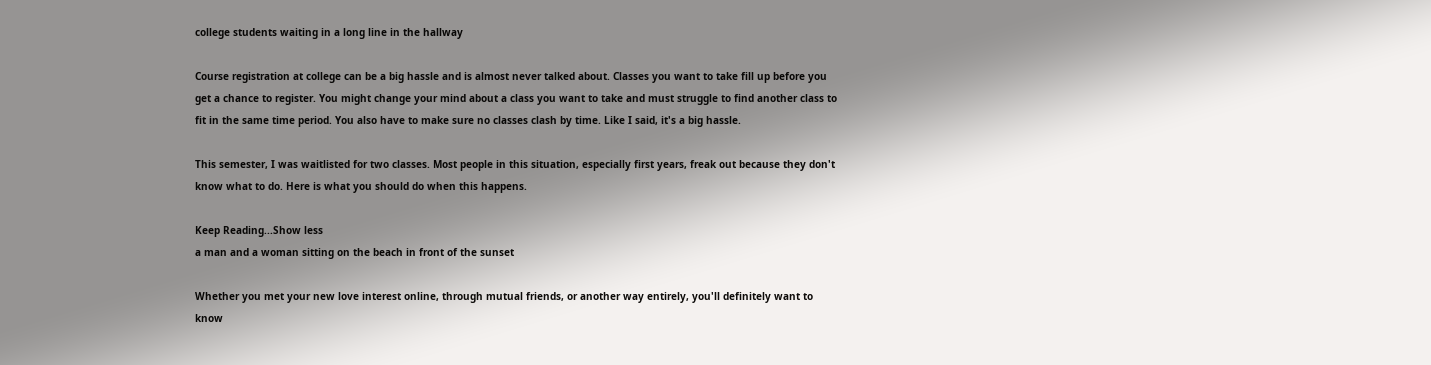college students waiting in a long line in the hallway

Course registration at college can be a big hassle and is almost never talked about. Classes you want to take fill up before you get a chance to register. You might change your mind about a class you want to take and must struggle to find another class to fit in the same time period. You also have to make sure no classes clash by time. Like I said, it's a big hassle.

This semester, I was waitlisted for two classes. Most people in this situation, especially first years, freak out because they don't know what to do. Here is what you should do when this happens.

Keep Reading...Show less
a man and a woman sitting on the beach in front of the sunset

Whether you met your new love interest online, through mutual friends, or another way entirely, you'll definitely want to know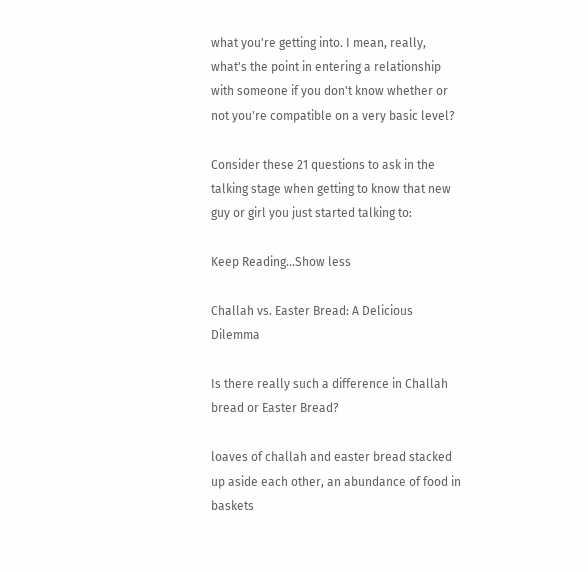what you're getting into. I mean, really, what's the point in entering a relationship with someone if you don't know whether or not you're compatible on a very basic level?

Consider these 21 questions to ask in the talking stage when getting to know that new guy or girl you just started talking to:

Keep Reading...Show less

Challah vs. Easter Bread: A Delicious Dilemma

Is there really such a difference in Challah bread or Easter Bread?

loaves of challah and easter bread stacked up aside each other, an abundance of food in baskets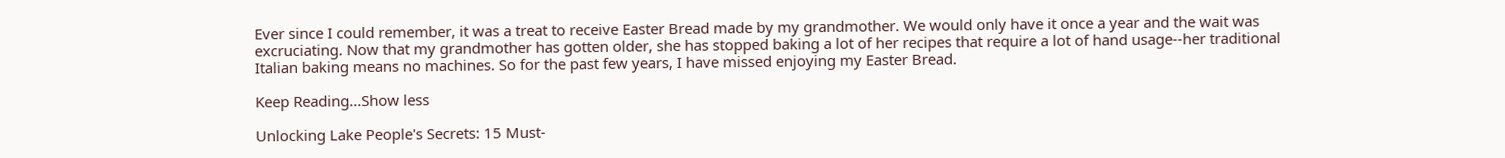Ever since I could remember, it was a treat to receive Easter Bread made by my grandmother. We would only have it once a year and the wait was excruciating. Now that my grandmother has gotten older, she has stopped baking a lot of her recipes that require a lot of hand usage--her traditional Italian baking means no machines. So for the past few years, I have missed enjoying my Easter Bread.

Keep Reading...Show less

Unlocking Lake People's Secrets: 15 Must-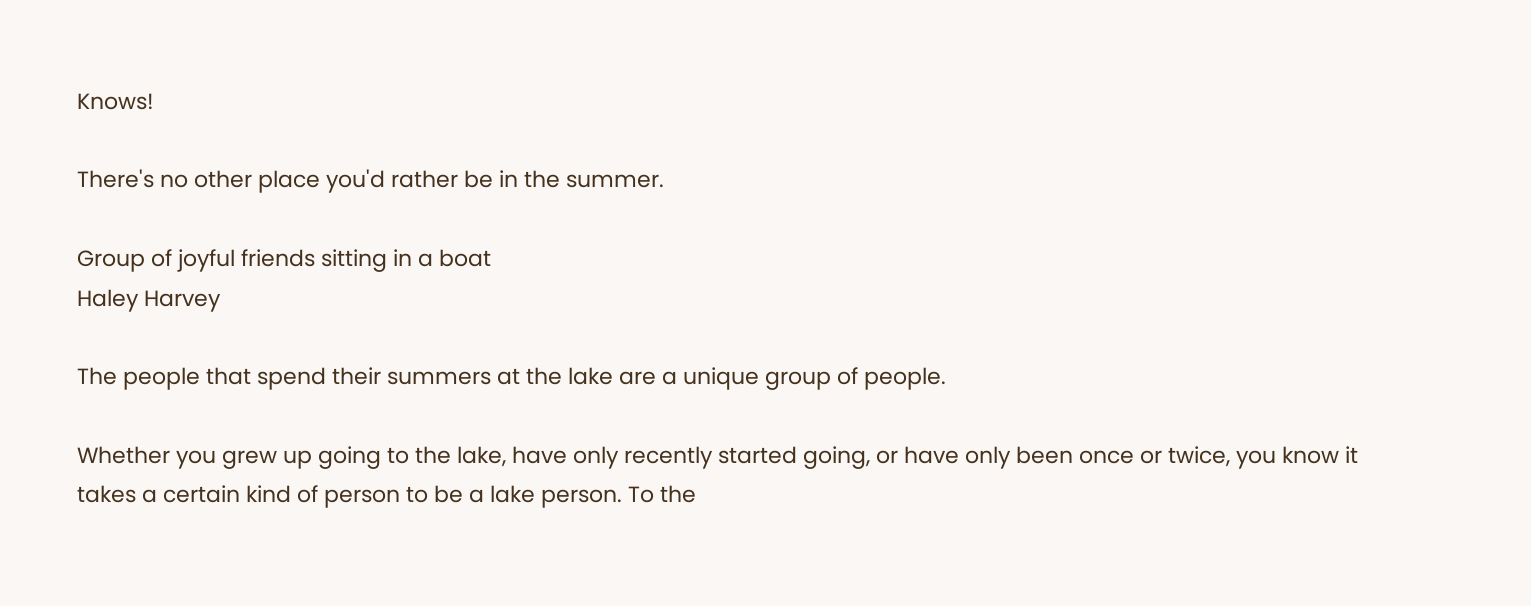Knows!

There's no other place you'd rather be in the summer.

Group of joyful friends sitting in a boat
Haley Harvey

The people that spend their summers at the lake are a unique group of people.

Whether you grew up going to the lake, have only recently started going, or have only been once or twice, you know it takes a certain kind of person to be a lake person. To the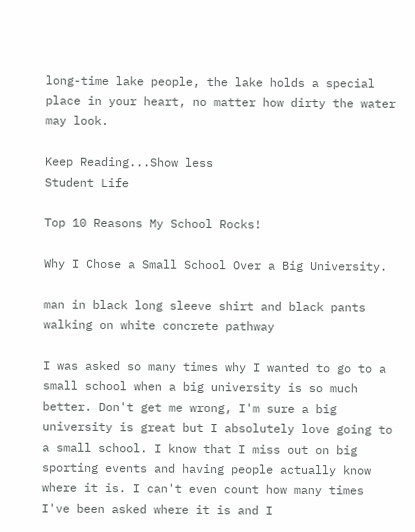long-time lake people, the lake holds a special place in your heart, no matter how dirty the water may look.

Keep Reading...Show less
Student Life

Top 10 Reasons My School Rocks!

Why I Chose a Small School Over a Big University.

man in black long sleeve shirt and black pants walking on white concrete pathway

I was asked so many times why I wanted to go to a small school when a big university is so much better. Don't get me wrong, I'm sure a big university is great but I absolutely love going to a small school. I know that I miss out on big sporting events and having people actually know where it is. I can't even count how many times I've been asked where it is and I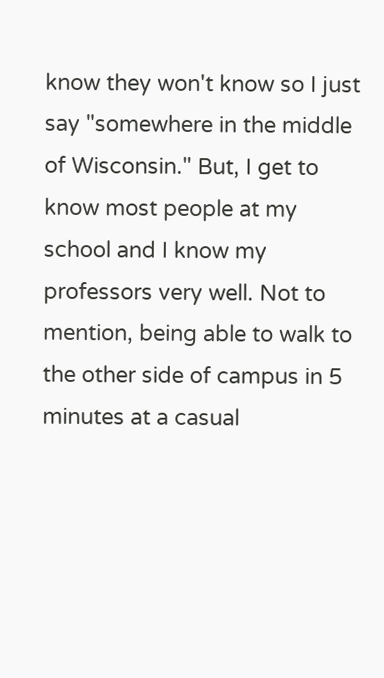know they won't know so I just say "somewhere in the middle of Wisconsin." But, I get to know most people at my school and I know my professors very well. Not to mention, being able to walk to the other side of campus in 5 minutes at a casual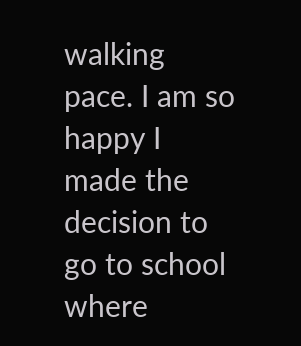walking pace. I am so happy I made the decision to go to school where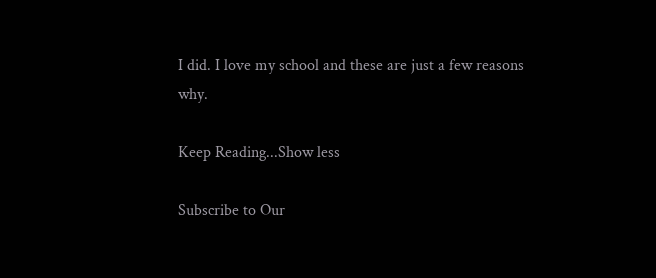I did. I love my school and these are just a few reasons why.

Keep Reading...Show less

Subscribe to Our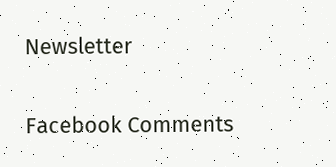Newsletter

Facebook Comments